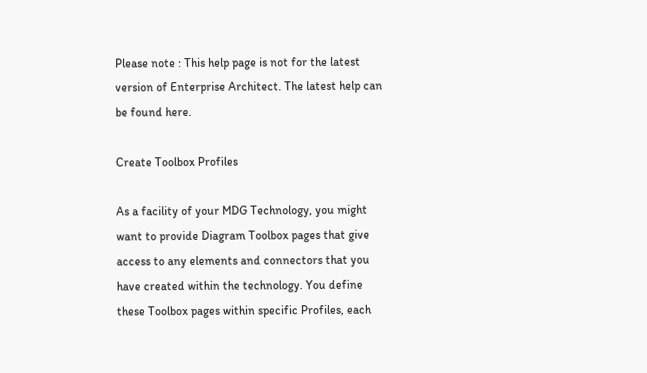Please note : This help page is not for the latest version of Enterprise Architect. The latest help can be found here.

Create Toolbox Profiles

As a facility of your MDG Technology, you might want to provide Diagram Toolbox pages that give access to any elements and connectors that you have created within the technology. You define these Toolbox pages within specific Profiles, each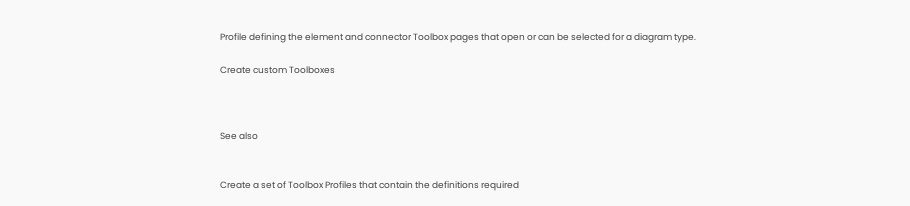Profile defining the element and connector Toolbox pages that open or can be selected for a diagram type.

Create custom Toolboxes



See also


Create a set of Toolbox Profiles that contain the definitions required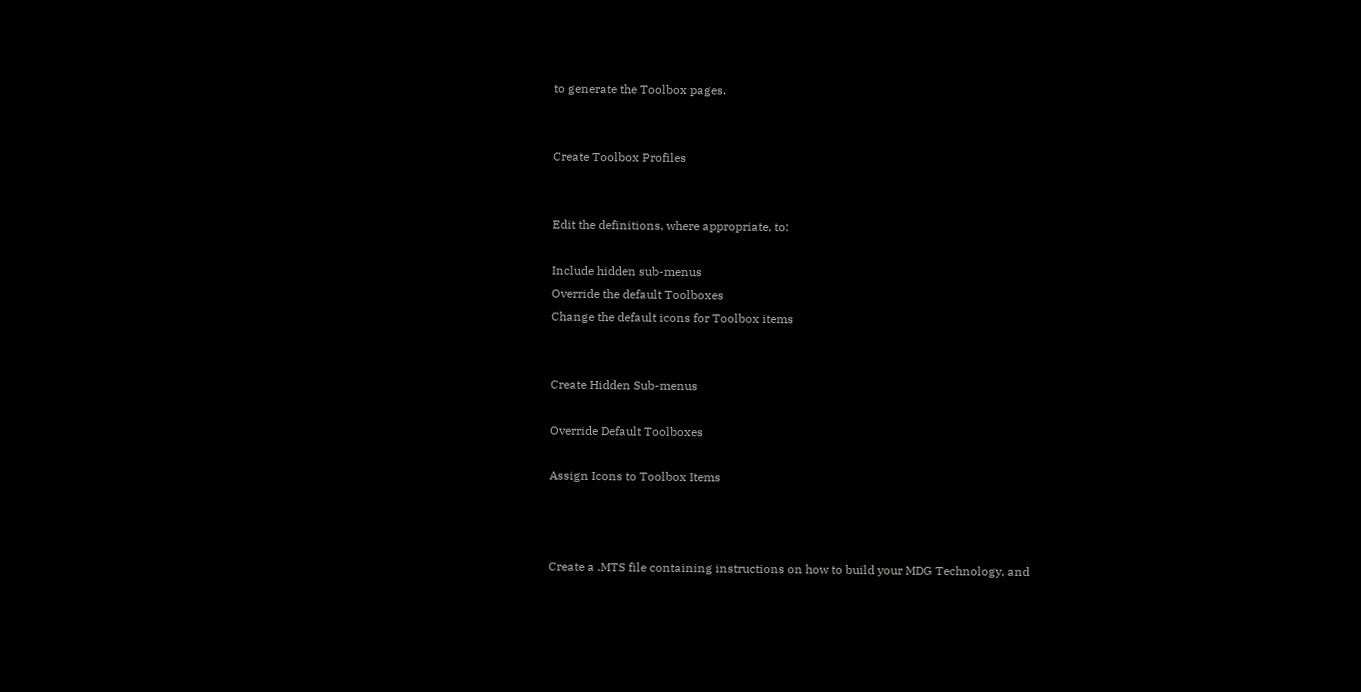to generate the Toolbox pages.


Create Toolbox Profiles


Edit the definitions, where appropriate, to:

Include hidden sub-menus
Override the default Toolboxes
Change the default icons for Toolbox items


Create Hidden Sub-menus

Override Default Toolboxes

Assign Icons to Toolbox Items



Create a .MTS file containing instructions on how to build your MDG Technology, and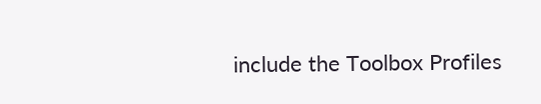include the Toolbox Profiles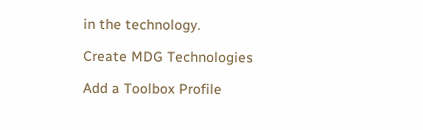in the technology.

Create MDG Technologies

Add a Toolbox Profile